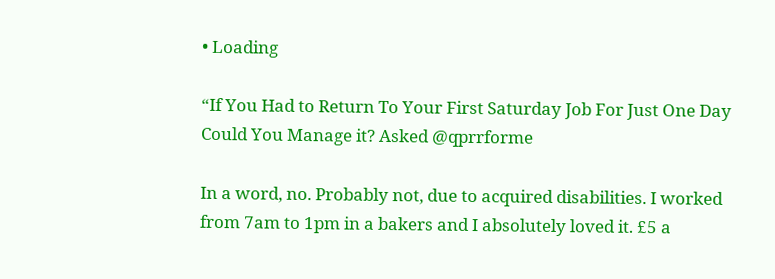• Loading

“If You Had to Return To Your First Saturday Job For Just One Day Could You Manage it? Asked @qprrforme

In a word, no. Probably not, due to acquired disabilities. I worked from 7am to 1pm in a bakers and I absolutely loved it. £5 a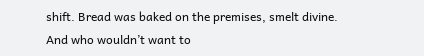shift. Bread was baked on the premises, smelt divine. And who wouldn’t want to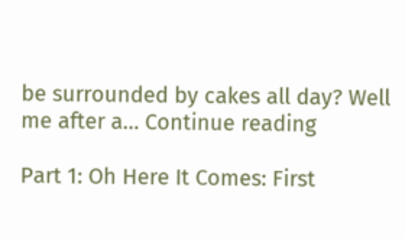be surrounded by cakes all day? Well me after a… Continue reading

Part 1: Oh Here It Comes: First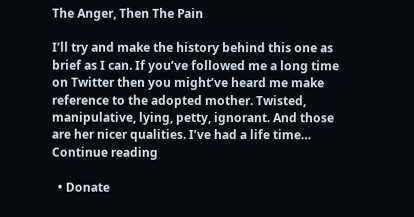The Anger, Then The Pain

I’ll try and make the history behind this one as brief as I can. If you’ve followed me a long time on Twitter then you might’ve heard me make reference to the adopted mother. Twisted, manipulative, lying, petty, ignorant. And those are her nicer qualities. I’ve had a life time… Continue reading

  • Donate